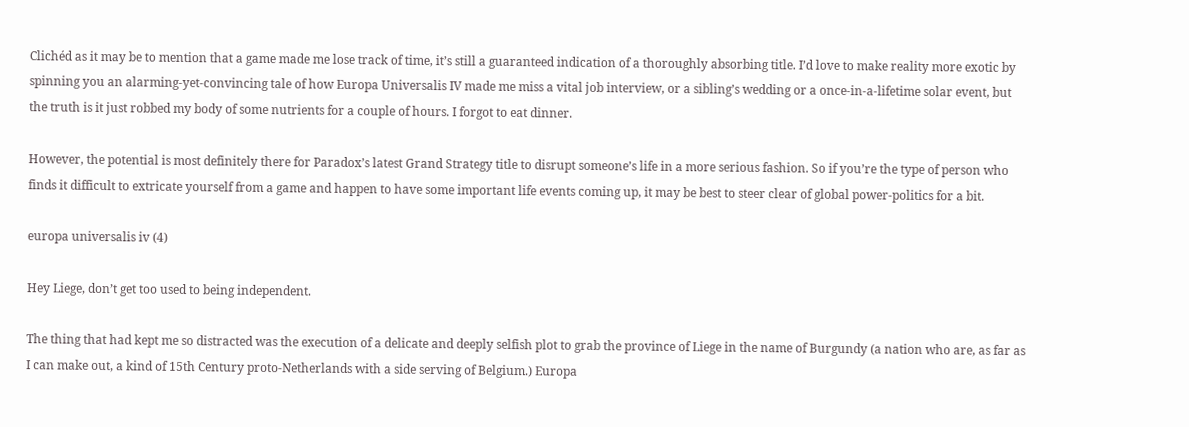Clichéd as it may be to mention that a game made me lose track of time, it’s still a guaranteed indication of a thoroughly absorbing title. I’d love to make reality more exotic by spinning you an alarming-yet-convincing tale of how Europa Universalis IV made me miss a vital job interview, or a sibling’s wedding or a once-in-a-lifetime solar event, but the truth is it just robbed my body of some nutrients for a couple of hours. I forgot to eat dinner.

However, the potential is most definitely there for Paradox’s latest Grand Strategy title to disrupt someone’s life in a more serious fashion. So if you’re the type of person who finds it difficult to extricate yourself from a game and happen to have some important life events coming up, it may be best to steer clear of global power-politics for a bit.

europa universalis iv (4)

Hey Liege, don’t get too used to being independent.

The thing that had kept me so distracted was the execution of a delicate and deeply selfish plot to grab the province of Liege in the name of Burgundy (a nation who are, as far as I can make out, a kind of 15th Century proto-Netherlands with a side serving of Belgium.) Europa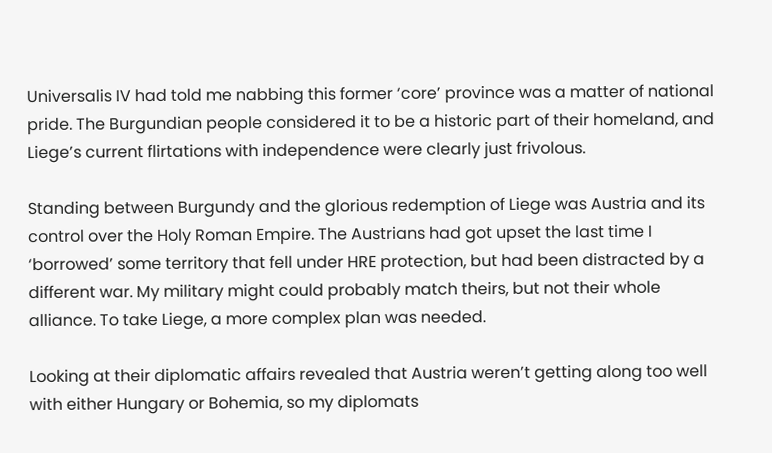Universalis IV had told me nabbing this former ‘core’ province was a matter of national pride. The Burgundian people considered it to be a historic part of their homeland, and Liege’s current flirtations with independence were clearly just frivolous.

Standing between Burgundy and the glorious redemption of Liege was Austria and its control over the Holy Roman Empire. The Austrians had got upset the last time I ‘borrowed’ some territory that fell under HRE protection, but had been distracted by a different war. My military might could probably match theirs, but not their whole alliance. To take Liege, a more complex plan was needed.

Looking at their diplomatic affairs revealed that Austria weren’t getting along too well with either Hungary or Bohemia, so my diplomats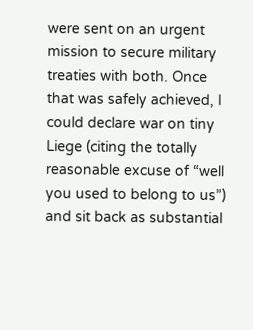were sent on an urgent mission to secure military treaties with both. Once that was safely achieved, I could declare war on tiny Liege (citing the totally reasonable excuse of “well you used to belong to us”) and sit back as substantial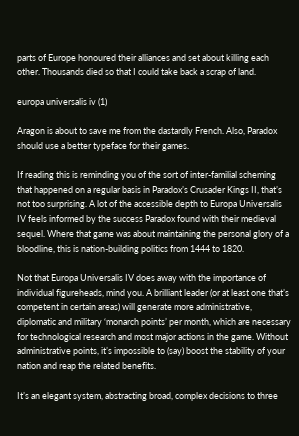parts of Europe honoured their alliances and set about killing each other. Thousands died so that I could take back a scrap of land.

europa universalis iv (1)

Aragon is about to save me from the dastardly French. Also, Paradox should use a better typeface for their games.

If reading this is reminding you of the sort of inter-familial scheming that happened on a regular basis in Paradox’s Crusader Kings II, that’s not too surprising. A lot of the accessible depth to Europa Universalis IV feels informed by the success Paradox found with their medieval sequel. Where that game was about maintaining the personal glory of a bloodline, this is nation-building politics from 1444 to 1820.

Not that Europa Universalis IV does away with the importance of individual figureheads, mind you. A brilliant leader (or at least one that’s competent in certain areas) will generate more administrative, diplomatic and military ‘monarch points’ per month, which are necessary for technological research and most major actions in the game. Without administrative points, it’s impossible to (say) boost the stability of your nation and reap the related benefits.

It’s an elegant system, abstracting broad, complex decisions to three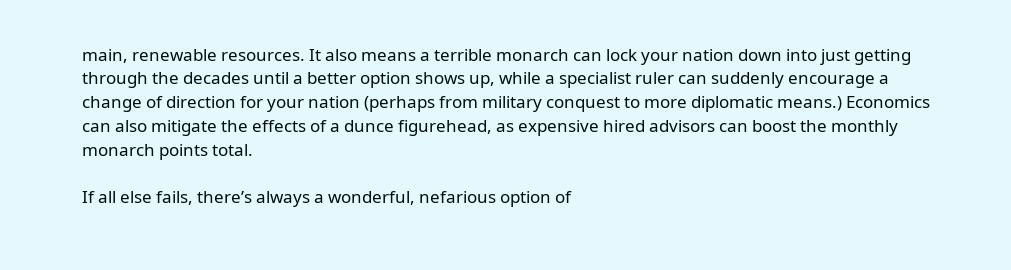main, renewable resources. It also means a terrible monarch can lock your nation down into just getting through the decades until a better option shows up, while a specialist ruler can suddenly encourage a change of direction for your nation (perhaps from military conquest to more diplomatic means.) Economics can also mitigate the effects of a dunce figurehead, as expensive hired advisors can boost the monthly monarch points total.

If all else fails, there’s always a wonderful, nefarious option of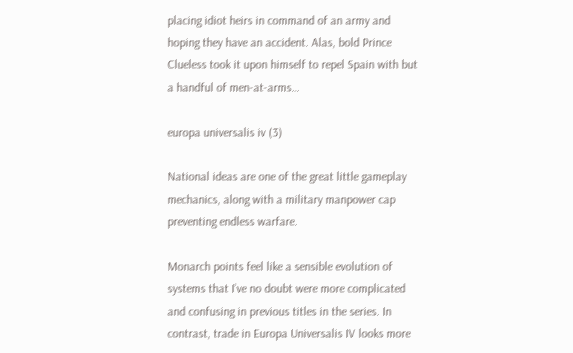placing idiot heirs in command of an army and hoping they have an accident. Alas, bold Prince Clueless took it upon himself to repel Spain with but a handful of men-at-arms…

europa universalis iv (3)

National ideas are one of the great little gameplay mechanics, along with a military manpower cap preventing endless warfare.

Monarch points feel like a sensible evolution of systems that I’ve no doubt were more complicated and confusing in previous titles in the series. In contrast, trade in Europa Universalis IV looks more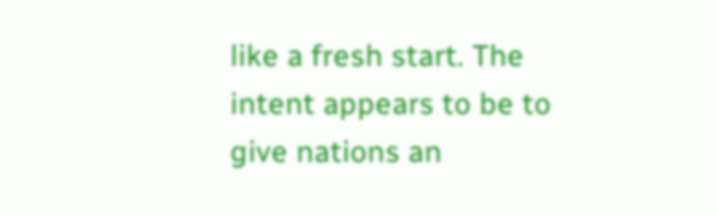like a fresh start. The intent appears to be to give nations an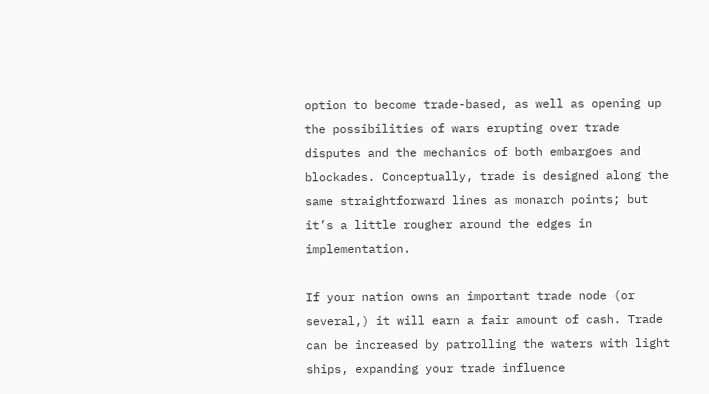option to become trade-based, as well as opening up the possibilities of wars erupting over trade disputes and the mechanics of both embargoes and blockades. Conceptually, trade is designed along the same straightforward lines as monarch points; but it’s a little rougher around the edges in implementation.

If your nation owns an important trade node (or several,) it will earn a fair amount of cash. Trade can be increased by patrolling the waters with light ships, expanding your trade influence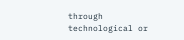through technological or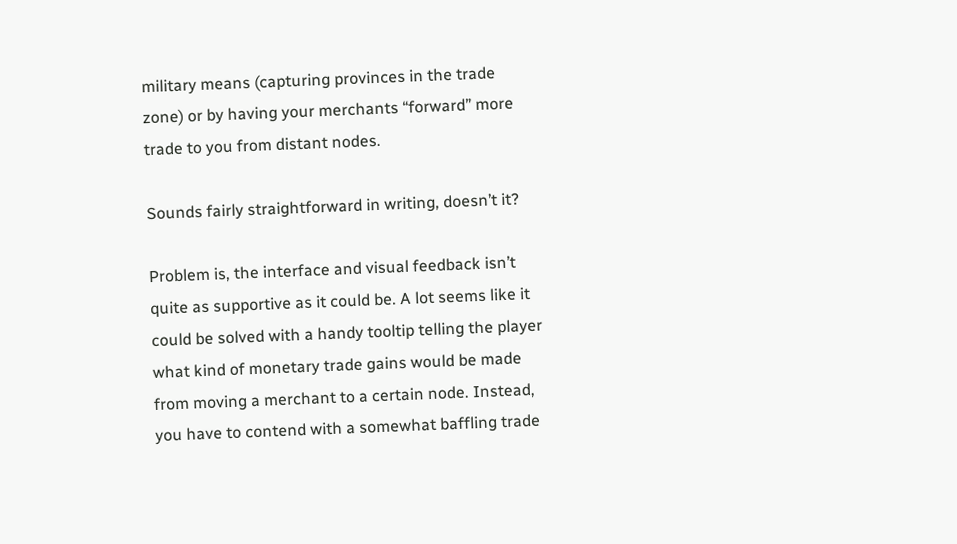military means (capturing provinces in the trade zone) or by having your merchants “forward” more trade to you from distant nodes.

Sounds fairly straightforward in writing, doesn’t it?

Problem is, the interface and visual feedback isn’t quite as supportive as it could be. A lot seems like it could be solved with a handy tooltip telling the player what kind of monetary trade gains would be made from moving a merchant to a certain node. Instead, you have to contend with a somewhat baffling trade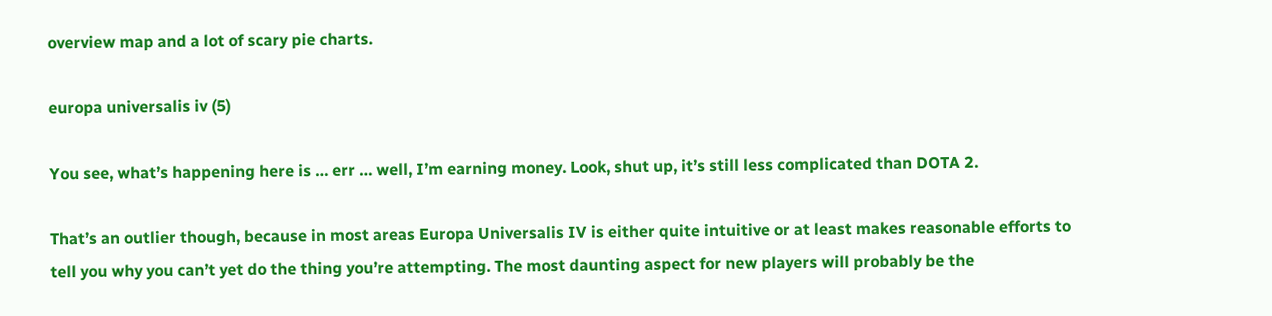overview map and a lot of scary pie charts.

europa universalis iv (5)

You see, what’s happening here is … err … well, I’m earning money. Look, shut up, it’s still less complicated than DOTA 2.

That’s an outlier though, because in most areas Europa Universalis IV is either quite intuitive or at least makes reasonable efforts to tell you why you can’t yet do the thing you’re attempting. The most daunting aspect for new players will probably be the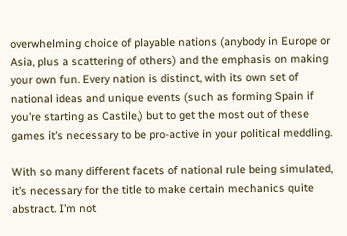overwhelming choice of playable nations (anybody in Europe or Asia, plus a scattering of others) and the emphasis on making your own fun. Every nation is distinct, with its own set of national ideas and unique events (such as forming Spain if you’re starting as Castile,) but to get the most out of these games it’s necessary to be pro-active in your political meddling.

With so many different facets of national rule being simulated, it’s necessary for the title to make certain mechanics quite abstract. I’m not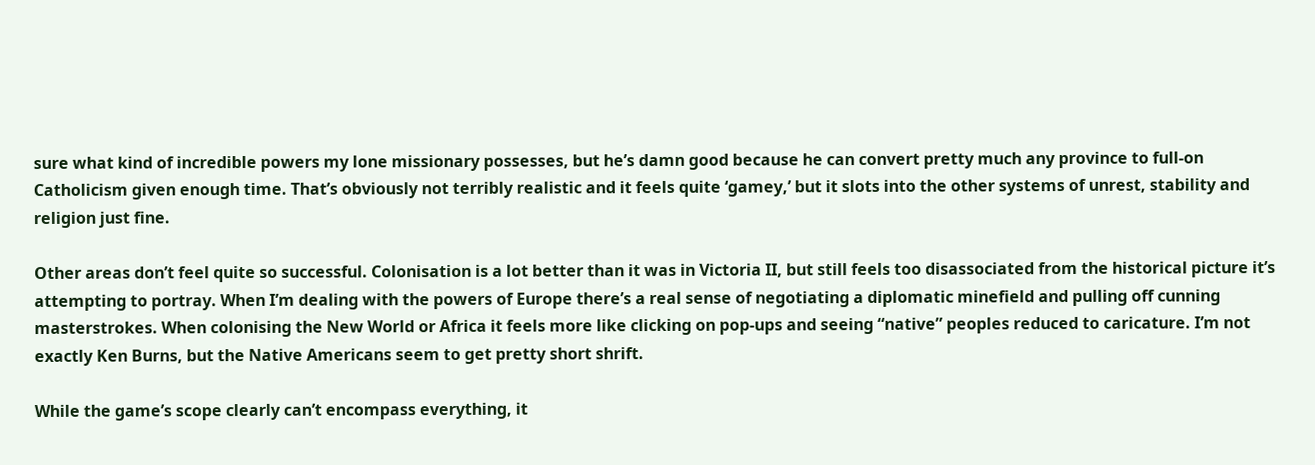sure what kind of incredible powers my lone missionary possesses, but he’s damn good because he can convert pretty much any province to full-on Catholicism given enough time. That’s obviously not terribly realistic and it feels quite ‘gamey,’ but it slots into the other systems of unrest, stability and religion just fine.

Other areas don’t feel quite so successful. Colonisation is a lot better than it was in Victoria II, but still feels too disassociated from the historical picture it’s attempting to portray. When I’m dealing with the powers of Europe there’s a real sense of negotiating a diplomatic minefield and pulling off cunning masterstrokes. When colonising the New World or Africa it feels more like clicking on pop-ups and seeing “native” peoples reduced to caricature. I’m not exactly Ken Burns, but the Native Americans seem to get pretty short shrift.

While the game’s scope clearly can’t encompass everything, it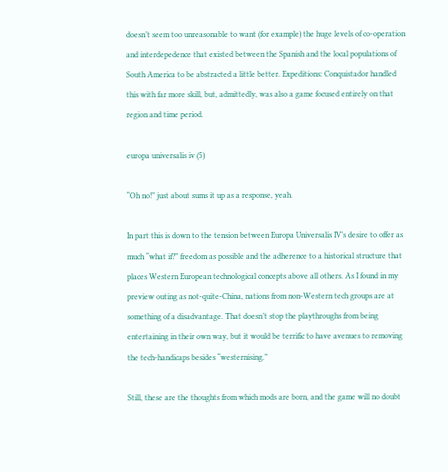doesn’t seem too unreasonable to want (for example) the huge levels of co-operation and interdepedence that existed between the Spanish and the local populations of South America to be abstracted a little better. Expeditions: Conquistador handled this with far more skill, but, admittedly, was also a game focused entirely on that region and time period.

europa universalis iv (5)

“Oh no!” just about sums it up as a response, yeah.

In part this is down to the tension between Europa Universalis IV’s desire to offer as much “what if?” freedom as possible and the adherence to a historical structure that places Western European technological concepts above all others. As I found in my preview outing as not-quite-China, nations from non-Western tech groups are at something of a disadvantage. That doesn’t stop the playthroughs from being entertaining in their own way, but it would be terrific to have avenues to removing the tech-handicaps besides “westernising.”

Still, these are the thoughts from which mods are born, and the game will no doubt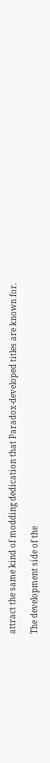attract the same kind of modding dedication that Paradox-developed titles are known for.

The development side of the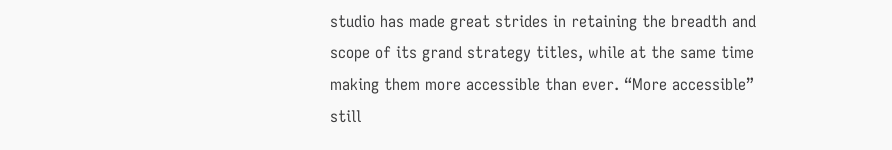studio has made great strides in retaining the breadth and scope of its grand strategy titles, while at the same time making them more accessible than ever. “More accessible” still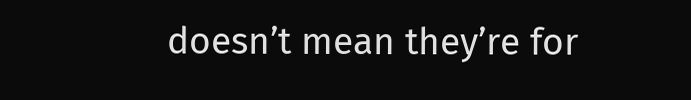doesn’t mean they’re for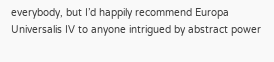everybody, but I’d happily recommend Europa Universalis IV to anyone intrigued by abstract power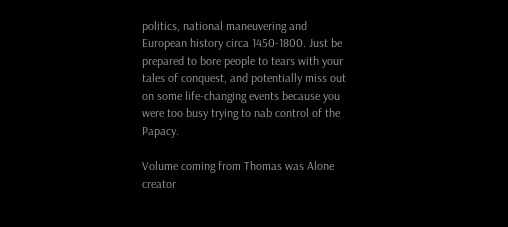politics, national maneuvering and European history circa 1450-1800. Just be prepared to bore people to tears with your tales of conquest, and potentially miss out on some life-changing events because you were too busy trying to nab control of the Papacy.

Volume coming from Thomas was Alone creator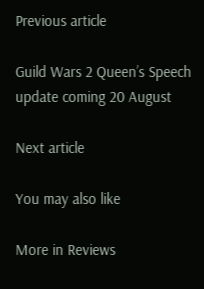Previous article

Guild Wars 2 Queen’s Speech update coming 20 August

Next article

You may also like

More in Reviews